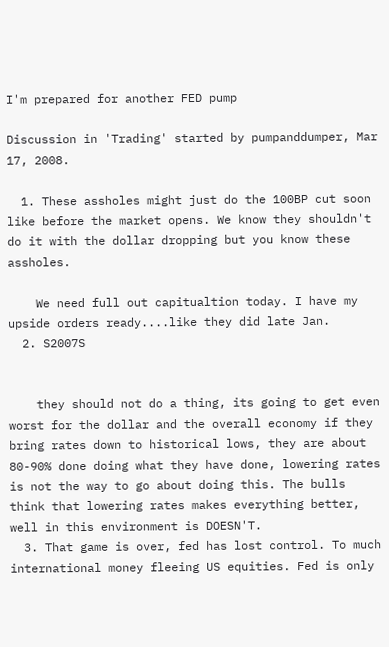I'm prepared for another FED pump

Discussion in 'Trading' started by pumpanddumper, Mar 17, 2008.

  1. These assholes might just do the 100BP cut soon like before the market opens. We know they shouldn't do it with the dollar dropping but you know these assholes.

    We need full out capitualtion today. I have my upside orders ready....like they did late Jan.
  2. S2007S


    they should not do a thing, its going to get even worst for the dollar and the overall economy if they bring rates down to historical lows, they are about 80-90% done doing what they have done, lowering rates is not the way to go about doing this. The bulls think that lowering rates makes everything better, well in this environment is DOESN'T.
  3. That game is over, fed has lost control. To much international money fleeing US equities. Fed is only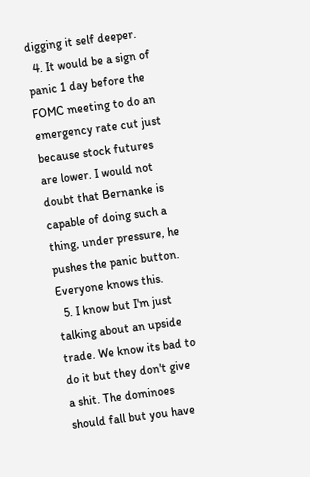digging it self deeper.
  4. It would be a sign of panic 1 day before the FOMC meeting to do an emergency rate cut just because stock futures are lower. I would not doubt that Bernanke is capable of doing such a thing, under pressure, he pushes the panic button. Everyone knows this.
  5. I know but I'm just talking about an upside trade. We know its bad to do it but they don't give a shit. The dominoes should fall but you have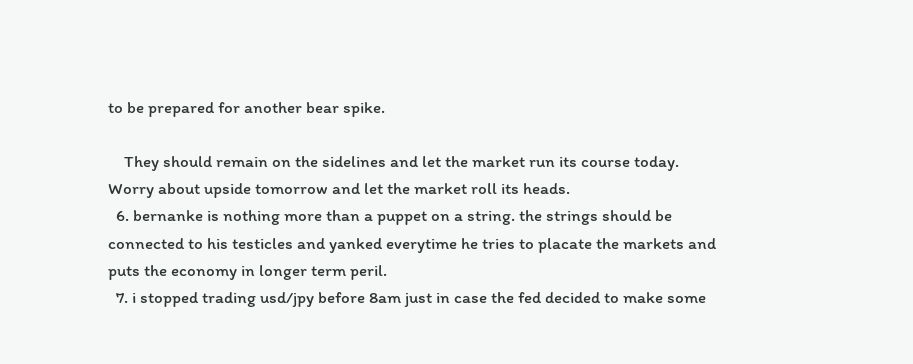to be prepared for another bear spike.

    They should remain on the sidelines and let the market run its course today. Worry about upside tomorrow and let the market roll its heads.
  6. bernanke is nothing more than a puppet on a string. the strings should be connected to his testicles and yanked everytime he tries to placate the markets and puts the economy in longer term peril.
  7. i stopped trading usd/jpy before 8am just in case the fed decided to make some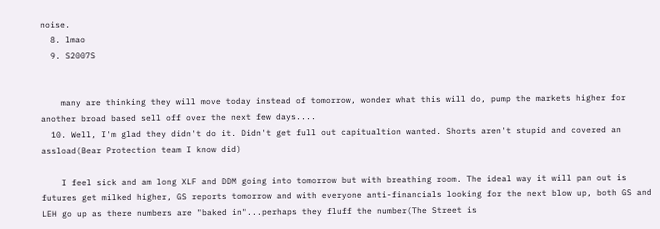noise.
  8. lmao
  9. S2007S


    many are thinking they will move today instead of tomorrow, wonder what this will do, pump the markets higher for another broad based sell off over the next few days....
  10. Well, I'm glad they didn't do it. Didn't get full out capitualtion wanted. Shorts aren't stupid and covered an assload(Bear Protection team I know did)

    I feel sick and am long XLF and DDM going into tomorrow but with breathing room. The ideal way it will pan out is futures get milked higher, GS reports tomorrow and with everyone anti-financials looking for the next blow up, both GS and LEH go up as there numbers are "baked in"...perhaps they fluff the number(The Street is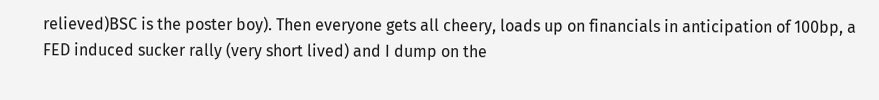relieved)BSC is the poster boy). Then everyone gets all cheery, loads up on financials in anticipation of 100bp, a FED induced sucker rally (very short lived) and I dump on the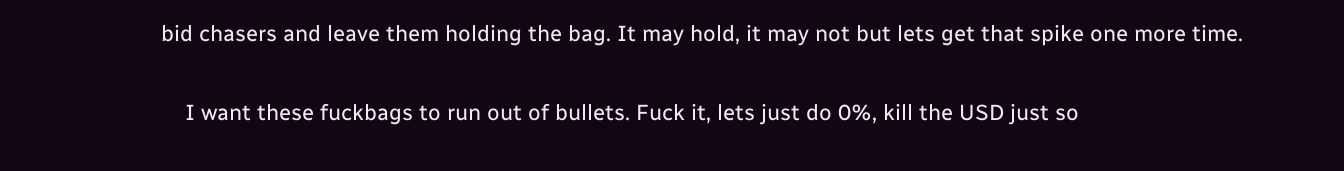bid chasers and leave them holding the bag. It may hold, it may not but lets get that spike one more time.

    I want these fuckbags to run out of bullets. Fuck it, lets just do 0%, kill the USD just so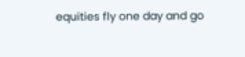equities fly one day and go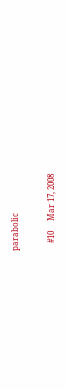parabolic

    #10     Mar 17, 2008